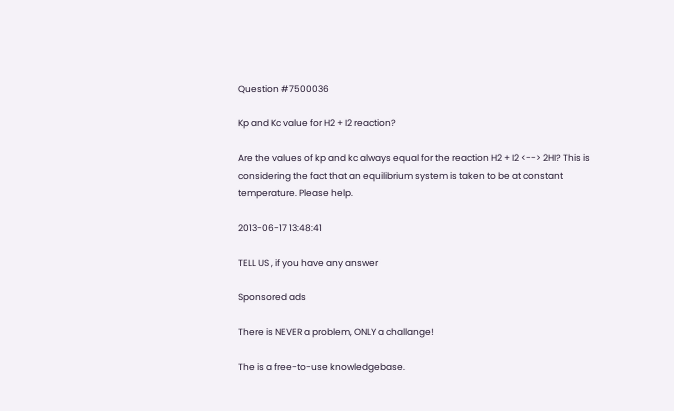Question #7500036

Kp and Kc value for H2 + I2 reaction?

Are the values of kp and kc always equal for the reaction H2 + I2 <--> 2HI? This is considering the fact that an equilibrium system is taken to be at constant temperature. Please help.

2013-06-17 13:48:41

TELL US , if you have any answer

Sponsored ads

There is NEVER a problem, ONLY a challange!

The is a free-to-use knowledgebase.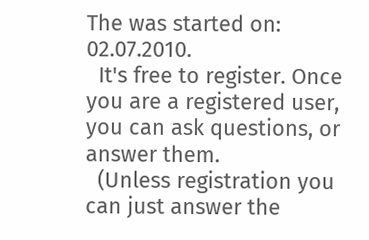The was started on: 02.07.2010.
  It's free to register. Once you are a registered user, you can ask questions, or answer them.
  (Unless registration you can just answer the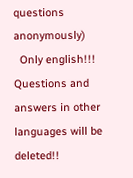questions anonymously)
  Only english!!! Questions and answers in other languages will be deleted!!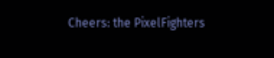Cheers: the PixelFighters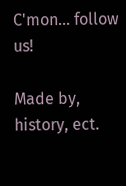C'mon... follow us!

Made by, history, ect.